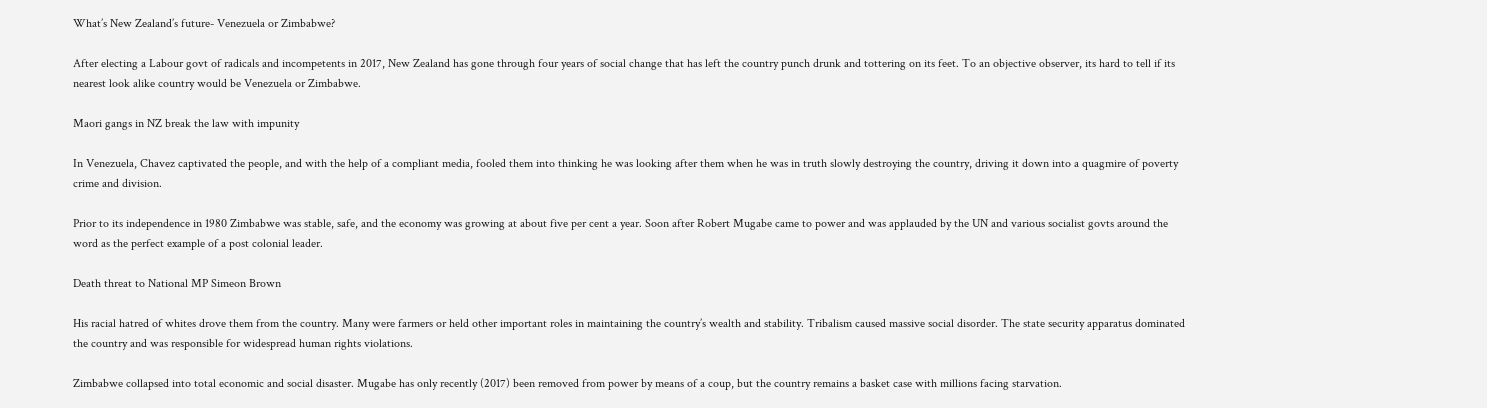What’s New Zealand’s future- Venezuela or Zimbabwe?

After electing a Labour govt of radicals and incompetents in 2017, New Zealand has gone through four years of social change that has left the country punch drunk and tottering on its feet. To an objective observer, its hard to tell if its nearest look alike country would be Venezuela or Zimbabwe.

Maori gangs in NZ break the law with impunity

In Venezuela, Chavez captivated the people, and with the help of a compliant media, fooled them into thinking he was looking after them when he was in truth slowly destroying the country, driving it down into a quagmire of poverty crime and division.

Prior to its independence in 1980 Zimbabwe was stable, safe, and the economy was growing at about five per cent a year. Soon after Robert Mugabe came to power and was applauded by the UN and various socialist govts around the word as the perfect example of a post colonial leader.

Death threat to National MP Simeon Brown

His racial hatred of whites drove them from the country. Many were farmers or held other important roles in maintaining the country’s wealth and stability. Tribalism caused massive social disorder. The state security apparatus dominated the country and was responsible for widespread human rights violations.

Zimbabwe collapsed into total economic and social disaster. Mugabe has only recently (2017) been removed from power by means of a coup, but the country remains a basket case with millions facing starvation.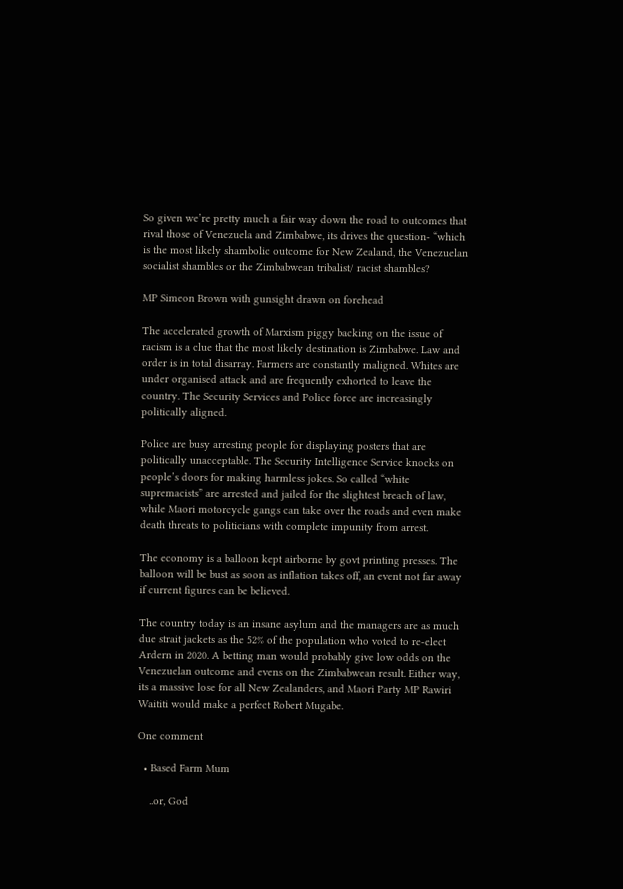So given we’re pretty much a fair way down the road to outcomes that rival those of Venezuela and Zimbabwe, its drives the question- “which is the most likely shambolic outcome for New Zealand, the Venezuelan socialist shambles or the Zimbabwean tribalist/ racist shambles?

MP Simeon Brown with gunsight drawn on forehead

The accelerated growth of Marxism piggy backing on the issue of racism is a clue that the most likely destination is Zimbabwe. Law and order is in total disarray. Farmers are constantly maligned. Whites are under organised attack and are frequently exhorted to leave the country. The Security Services and Police force are increasingly politically aligned.

Police are busy arresting people for displaying posters that are politically unacceptable. The Security Intelligence Service knocks on people’s doors for making harmless jokes. So called “white supremacists” are arrested and jailed for the slightest breach of law, while Maori motorcycle gangs can take over the roads and even make death threats to politicians with complete impunity from arrest.

The economy is a balloon kept airborne by govt printing presses. The balloon will be bust as soon as inflation takes off, an event not far away if current figures can be believed.

The country today is an insane asylum and the managers are as much due strait jackets as the 52% of the population who voted to re-elect Ardern in 2020. A betting man would probably give low odds on the Venezuelan outcome and evens on the Zimbabwean result. Either way, its a massive lose for all New Zealanders, and Maori Party MP Rawiri Waititi would make a perfect Robert Mugabe.

One comment

  • Based Farm Mum

    ..or, God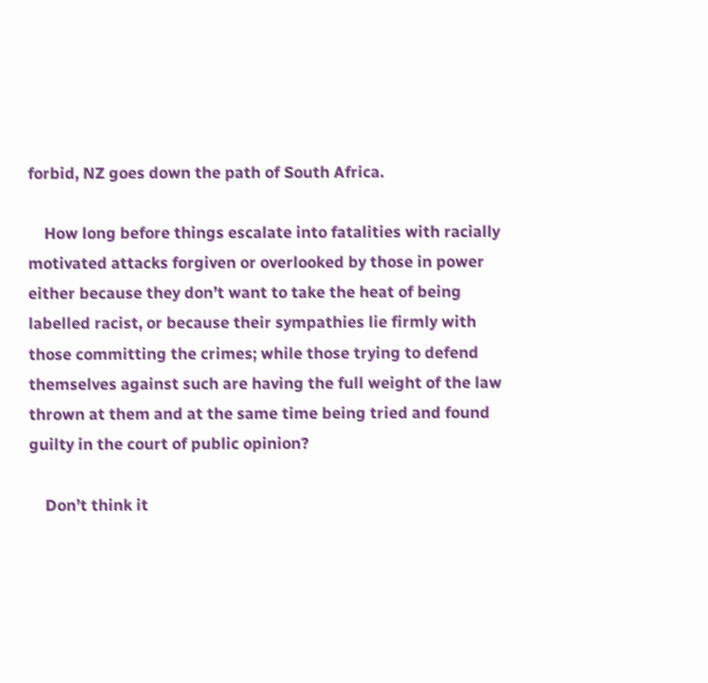forbid, NZ goes down the path of South Africa.

    How long before things escalate into fatalities with racially motivated attacks forgiven or overlooked by those in power either because they don’t want to take the heat of being labelled racist, or because their sympathies lie firmly with those committing the crimes; while those trying to defend themselves against such are having the full weight of the law thrown at them and at the same time being tried and found guilty in the court of public opinion?

    Don’t think it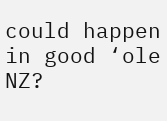could happen in good ‘ole NZ?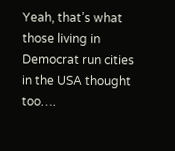Yeah, that’s what those living in Democrat run cities in the USA thought too….